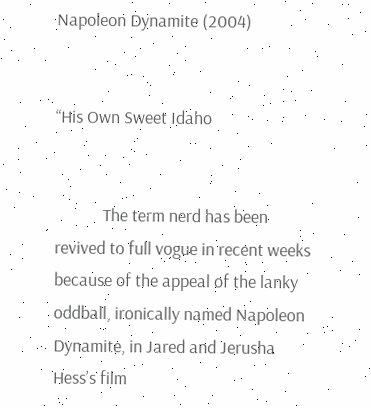Napoleon Dynamite (2004)


“His Own Sweet Idaho


            The term nerd has been revived to full vogue in recent weeks because of the appeal of the lanky oddball, ironically named Napoleon Dynamite, in Jared and Jerusha Hess’s film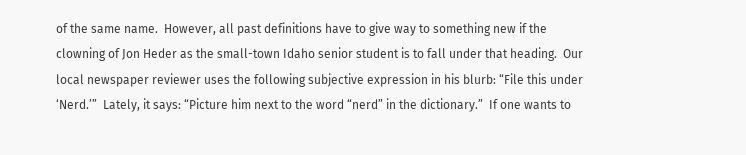of the same name.  However, all past definitions have to give way to something new if the clowning of Jon Heder as the small-town Idaho senior student is to fall under that heading.  Our local newspaper reviewer uses the following subjective expression in his blurb: “File this under ‘Nerd.’”  Lately, it says: “Picture him next to the word “nerd” in the dictionary.”  If one wants to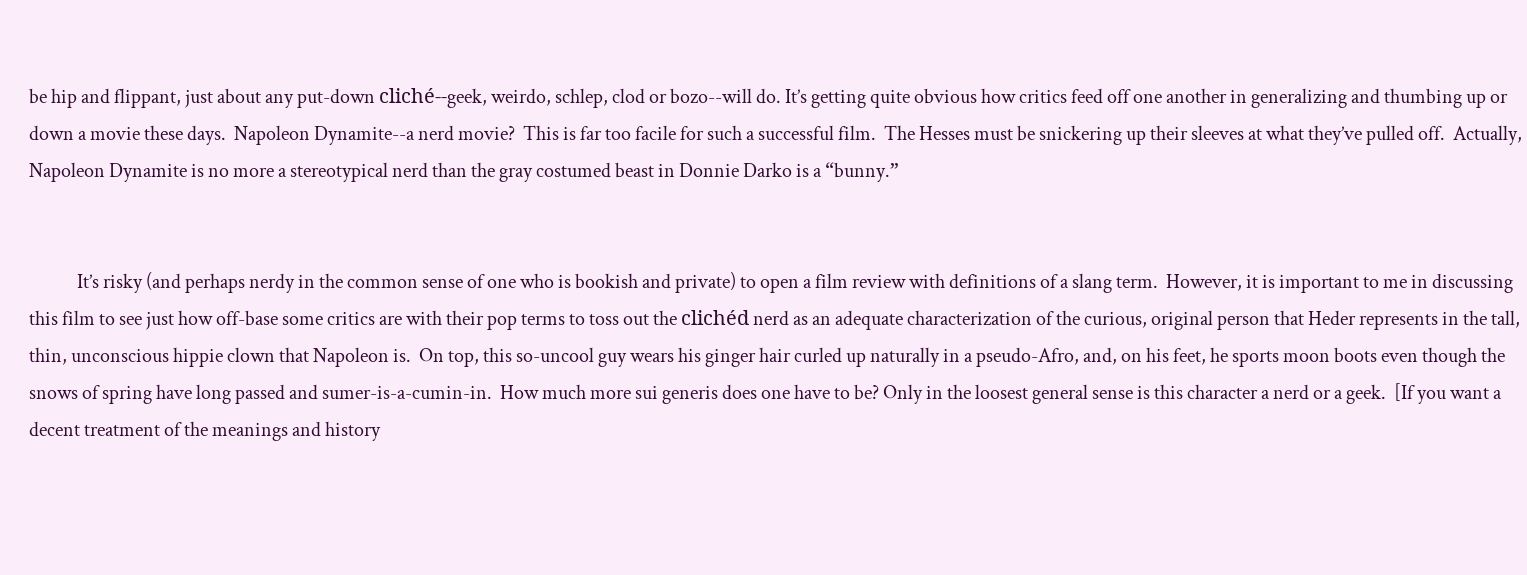be hip and flippant, just about any put-down cliché--geek, weirdo, schlep, clod or bozo--will do. It’s getting quite obvious how critics feed off one another in generalizing and thumbing up or down a movie these days.  Napoleon Dynamite--a nerd movie?  This is far too facile for such a successful film.  The Hesses must be snickering up their sleeves at what they’ve pulled off.  Actually, Napoleon Dynamite is no more a stereotypical nerd than the gray costumed beast in Donnie Darko is a “bunny.”


            It’s risky (and perhaps nerdy in the common sense of one who is bookish and private) to open a film review with definitions of a slang term.  However, it is important to me in discussing this film to see just how off-base some critics are with their pop terms to toss out the clichéd nerd as an adequate characterization of the curious, original person that Heder represents in the tall, thin, unconscious hippie clown that Napoleon is.  On top, this so-uncool guy wears his ginger hair curled up naturally in a pseudo-Afro, and, on his feet, he sports moon boots even though the snows of spring have long passed and sumer-is-a-cumin-in.  How much more sui generis does one have to be? Only in the loosest general sense is this character a nerd or a geek.  [If you want a decent treatment of the meanings and history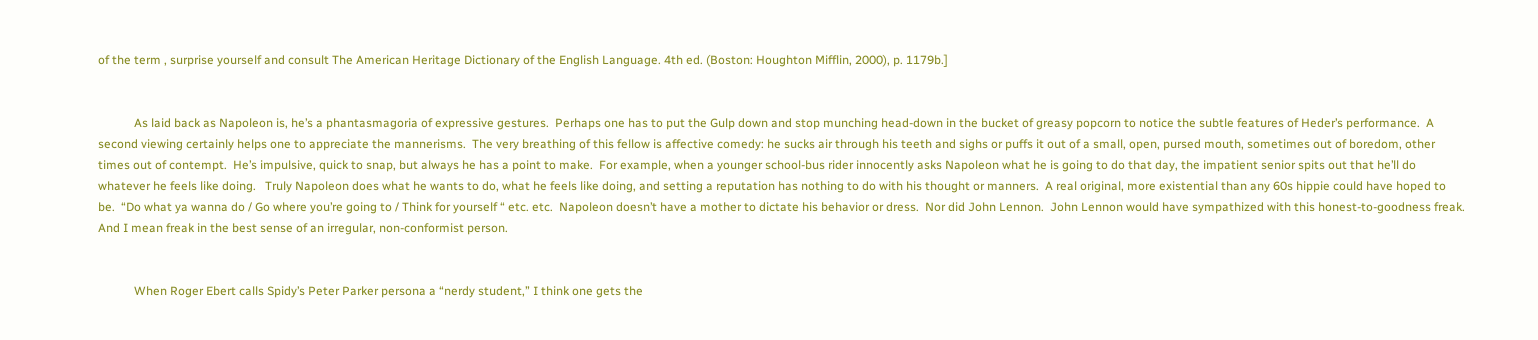of the term , surprise yourself and consult The American Heritage Dictionary of the English Language. 4th ed. (Boston: Houghton Mifflin, 2000), p. 1179b.]


            As laid back as Napoleon is, he’s a phantasmagoria of expressive gestures.  Perhaps one has to put the Gulp down and stop munching head-down in the bucket of greasy popcorn to notice the subtle features of Heder’s performance.  A second viewing certainly helps one to appreciate the mannerisms.  The very breathing of this fellow is affective comedy: he sucks air through his teeth and sighs or puffs it out of a small, open, pursed mouth, sometimes out of boredom, other times out of contempt.  He’s impulsive, quick to snap, but always he has a point to make.  For example, when a younger school-bus rider innocently asks Napoleon what he is going to do that day, the impatient senior spits out that he’ll do whatever he feels like doing.   Truly Napoleon does what he wants to do, what he feels like doing, and setting a reputation has nothing to do with his thought or manners.  A real original, more existential than any 60s hippie could have hoped to be.  “Do what ya wanna do / Go where you’re going to / Think for yourself “ etc. etc.  Napoleon doesn’t have a mother to dictate his behavior or dress.  Nor did John Lennon.  John Lennon would have sympathized with this honest-to-goodness freak. And I mean freak in the best sense of an irregular, non-conformist person.


            When Roger Ebert calls Spidy’s Peter Parker persona a “nerdy student,” I think one gets the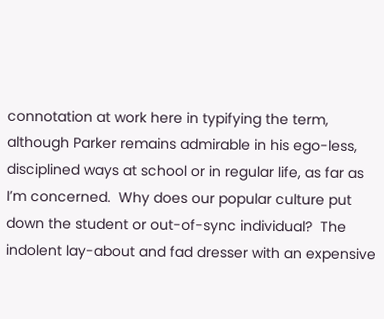connotation at work here in typifying the term, although Parker remains admirable in his ego-less, disciplined ways at school or in regular life, as far as I’m concerned.  Why does our popular culture put down the student or out-of-sync individual?  The indolent lay-about and fad dresser with an expensive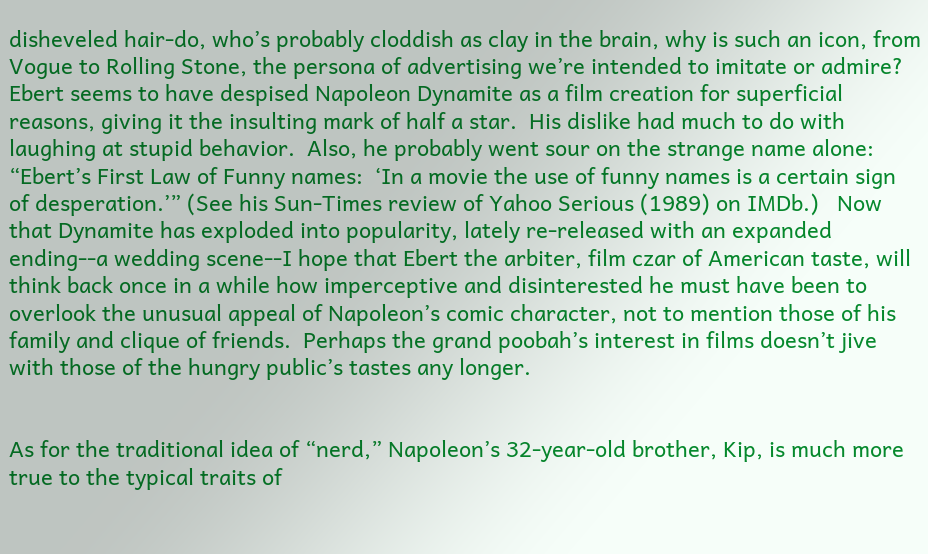disheveled hair-do, who’s probably cloddish as clay in the brain, why is such an icon, from Vogue to Rolling Stone, the persona of advertising we’re intended to imitate or admire?  Ebert seems to have despised Napoleon Dynamite as a film creation for superficial reasons, giving it the insulting mark of half a star.  His dislike had much to do with laughing at stupid behavior.  Also, he probably went sour on the strange name alone: “Ebert’s First Law of Funny names:  ‘In a movie the use of funny names is a certain sign of desperation.’” (See his Sun-Times review of Yahoo Serious (1989) on IMDb.)   Now that Dynamite has exploded into popularity, lately re-released with an expanded ending--a wedding scene--I hope that Ebert the arbiter, film czar of American taste, will think back once in a while how imperceptive and disinterested he must have been to overlook the unusual appeal of Napoleon’s comic character, not to mention those of his family and clique of friends.  Perhaps the grand poobah’s interest in films doesn’t jive with those of the hungry public’s tastes any longer.


As for the traditional idea of “nerd,” Napoleon’s 32-year-old brother, Kip, is much more true to the typical traits of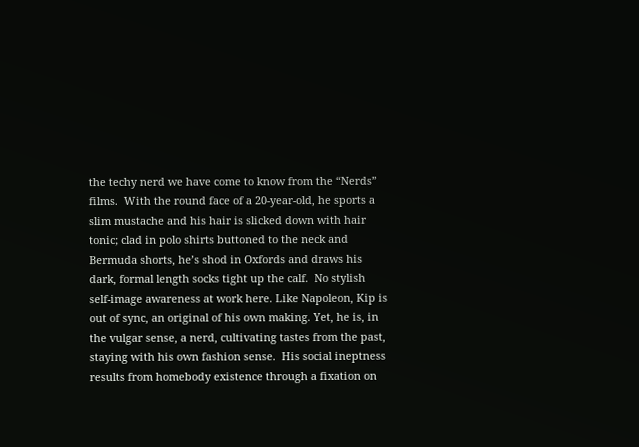the techy nerd we have come to know from the “Nerds” films.  With the round face of a 20-year-old, he sports a slim mustache and his hair is slicked down with hair tonic; clad in polo shirts buttoned to the neck and Bermuda shorts, he’s shod in Oxfords and draws his dark, formal length socks tight up the calf.  No stylish self-image awareness at work here. Like Napoleon, Kip is out of sync, an original of his own making. Yet, he is, in the vulgar sense, a nerd, cultivating tastes from the past, staying with his own fashion sense.  His social ineptness results from homebody existence through a fixation on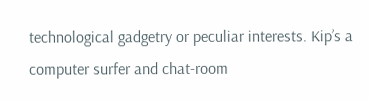technological gadgetry or peculiar interests. Kip’s a computer surfer and chat-room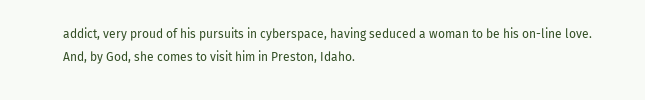addict, very proud of his pursuits in cyberspace, having seduced a woman to be his on-line love.  And, by God, she comes to visit him in Preston, Idaho.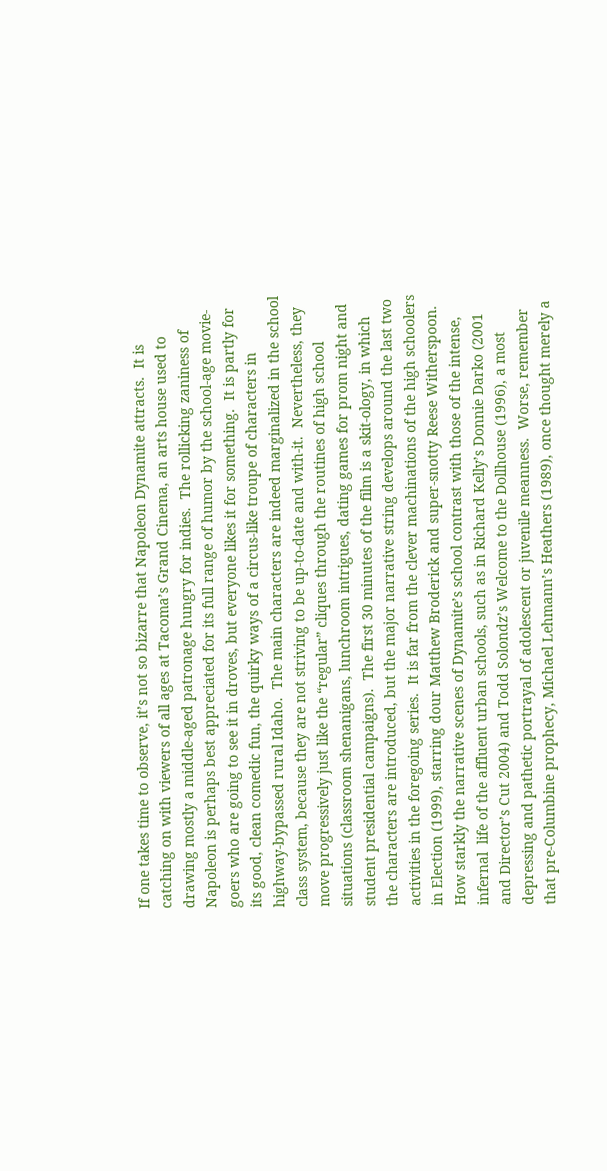If one takes time to observe, it’s not so bizarre that Napoleon Dynamite attracts.  It is catching on with viewers of all ages at Tacoma’s Grand Cinema, an arts house used to drawing mostly a middle-aged patronage hungry for indies.  The rollicking zaniness of Napoleon is perhaps best appreciated for its full range of humor by the school-age movie-goers who are going to see it in droves, but everyone likes it for something.  It is partly for its good, clean comedic fun, the quirky ways of a circus-like troupe of characters in highway-bypassed rural Idaho.  The main characters are indeed marginalized in the school class system, because they are not striving to be up-to-date and with-it.  Nevertheless, they move progressively just like the “regular” cliques through the routines of high school situations (classroom shenanigans, lunchroom intrigues, dating games for prom night and student presidential campaigns).  The first 30 minutes of the film is a skit-ology, in which the characters are introduced, but the major narrative string develops around the last two activities in the foregoing series.  It is far from the clever machinations of the high schoolers in Election (1999), starring dour Matthew Broderick and super-snotty Reese Witherspoon.  How starkly the narrative scenes of Dynamite’s school contrast with those of the intense, infernal  life of the affluent urban schools, such as in Richard Kelly’s Donnie Darko (2001 and Director’s Cut 2004) and Todd Solondz’s Welcome to the Dollhouse (1996), a most depressing and pathetic portrayal of adolescent or juvenile meanness.  Worse, remember that pre-Columbine prophecy, Michael Lehmann’s Heathers (1989), once thought merely a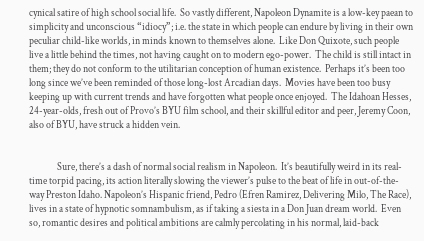cynical satire of high school social life.  So vastly different, Napoleon Dynamite is a low-key paean to simplicity and unconscious “idiocy”; i.e. the state in which people can endure by living in their own peculiar child-like worlds, in minds known to themselves alone.  Like Don Quixote, such people live a little behind the times, not having caught on to modern ego-power.  The child is still intact in them; they do not conform to the utilitarian conception of human existence.  Perhaps it’s been too long since we’ve been reminded of those long-lost Arcadian days.  Movies have been too busy keeping up with current trends and have forgotten what people once enjoyed.  The Idahoan Hesses, 24-year-olds, fresh out of Provo’s BYU film school, and their skillful editor and peer, Jeremy Coon, also of BYU, have struck a hidden vein.


              Sure, there’s a dash of normal social realism in Napoleon.  It’s beautifully weird in its real-time torpid pacing, its action literally slowing the viewer’s pulse to the beat of life in out-of-the-way Preston Idaho. Napoleon’s Hispanic friend, Pedro (Efren Ramirez, Delivering Milo, The Race), lives in a state of hypnotic somnambulism, as if taking a siesta in a Don Juan dream world.  Even so, romantic desires and political ambitions are calmly percolating in his normal, laid-back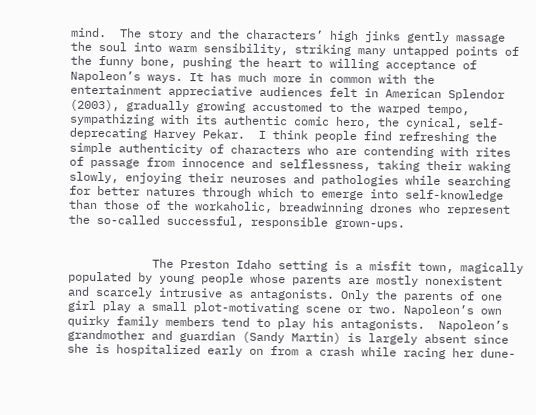mind.  The story and the characters’ high jinks gently massage the soul into warm sensibility, striking many untapped points of the funny bone, pushing the heart to willing acceptance of Napoleon’s ways. It has much more in common with the entertainment appreciative audiences felt in American Splendor (2003), gradually growing accustomed to the warped tempo, sympathizing with its authentic comic hero, the cynical, self-deprecating Harvey Pekar.  I think people find refreshing the simple authenticity of characters who are contending with rites of passage from innocence and selflessness, taking their waking slowly, enjoying their neuroses and pathologies while searching for better natures through which to emerge into self-knowledge than those of the workaholic, breadwinning drones who represent the so-called successful, responsible grown-ups.


            The Preston Idaho setting is a misfit town, magically populated by young people whose parents are mostly nonexistent and scarcely intrusive as antagonists. Only the parents of one girl play a small plot-motivating scene or two. Napoleon’s own quirky family members tend to play his antagonists.  Napoleon’s grandmother and guardian (Sandy Martin) is largely absent since she is hospitalized early on from a crash while racing her dune-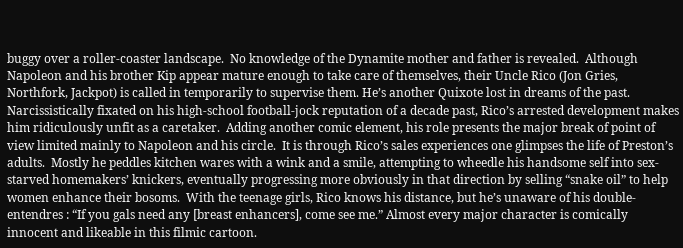buggy over a roller-coaster landscape.  No knowledge of the Dynamite mother and father is revealed.  Although Napoleon and his brother Kip appear mature enough to take care of themselves, their Uncle Rico (Jon Gries, Northfork, Jackpot) is called in temporarily to supervise them. He’s another Quixote lost in dreams of the past. Narcissistically fixated on his high-school football-jock reputation of a decade past, Rico’s arrested development makes him ridiculously unfit as a caretaker.  Adding another comic element, his role presents the major break of point of view limited mainly to Napoleon and his circle.  It is through Rico’s sales experiences one glimpses the life of Preston’s adults.  Mostly he peddles kitchen wares with a wink and a smile, attempting to wheedle his handsome self into sex-starved homemakers’ knickers, eventually progressing more obviously in that direction by selling “snake oil” to help women enhance their bosoms.  With the teenage girls, Rico knows his distance, but he’s unaware of his double-entendres : “If you gals need any [breast enhancers], come see me.” Almost every major character is comically innocent and likeable in this filmic cartoon.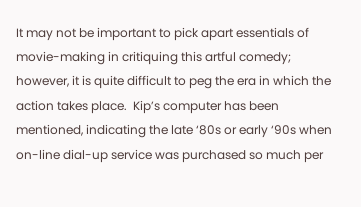It may not be important to pick apart essentials of movie-making in critiquing this artful comedy; however, it is quite difficult to peg the era in which the action takes place.  Kip’s computer has been mentioned, indicating the late ‘80s or early ‘90s when on-line dial-up service was purchased so much per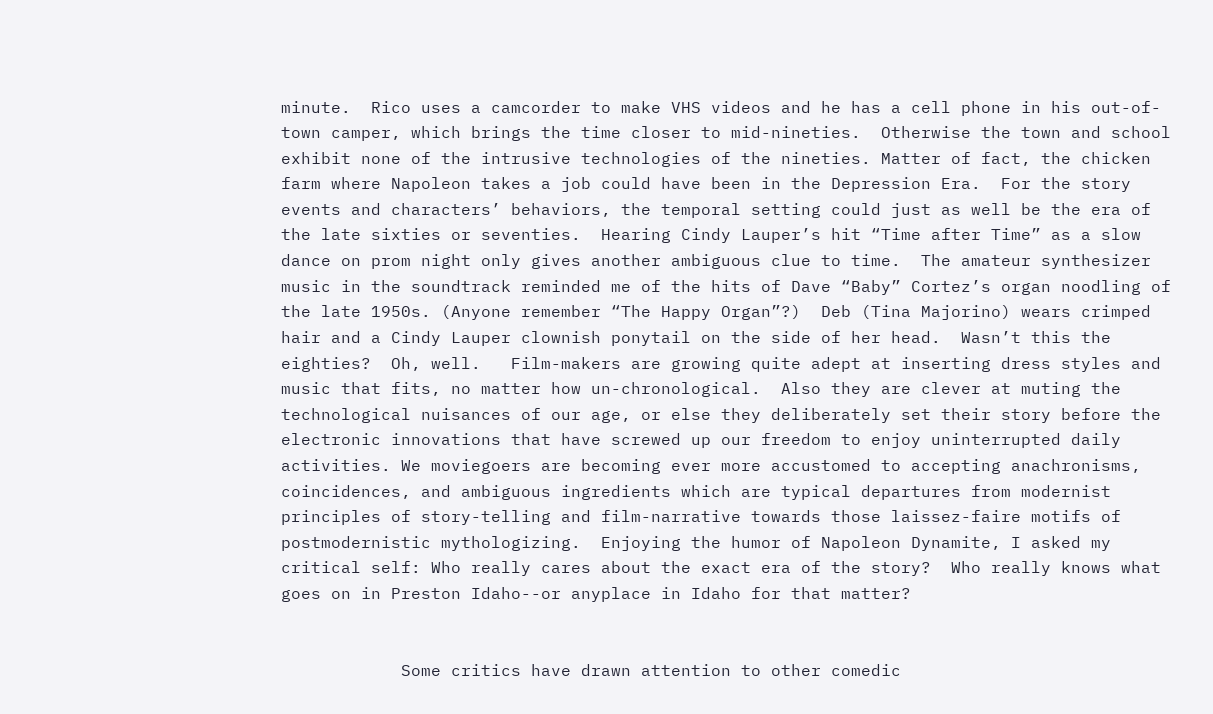minute.  Rico uses a camcorder to make VHS videos and he has a cell phone in his out-of-town camper, which brings the time closer to mid-nineties.  Otherwise the town and school exhibit none of the intrusive technologies of the nineties. Matter of fact, the chicken farm where Napoleon takes a job could have been in the Depression Era.  For the story events and characters’ behaviors, the temporal setting could just as well be the era of the late sixties or seventies.  Hearing Cindy Lauper’s hit “Time after Time” as a slow dance on prom night only gives another ambiguous clue to time.  The amateur synthesizer music in the soundtrack reminded me of the hits of Dave “Baby” Cortez’s organ noodling of the late 1950s. (Anyone remember “The Happy Organ”?)  Deb (Tina Majorino) wears crimped hair and a Cindy Lauper clownish ponytail on the side of her head.  Wasn’t this the eighties?  Oh, well.   Film-makers are growing quite adept at inserting dress styles and music that fits, no matter how un-chronological.  Also they are clever at muting the technological nuisances of our age, or else they deliberately set their story before the electronic innovations that have screwed up our freedom to enjoy uninterrupted daily activities. We moviegoers are becoming ever more accustomed to accepting anachronisms, coincidences, and ambiguous ingredients which are typical departures from modernist principles of story-telling and film-narrative towards those laissez-faire motifs of postmodernistic mythologizing.  Enjoying the humor of Napoleon Dynamite, I asked my critical self: Who really cares about the exact era of the story?  Who really knows what goes on in Preston Idaho--or anyplace in Idaho for that matter?


            Some critics have drawn attention to other comedic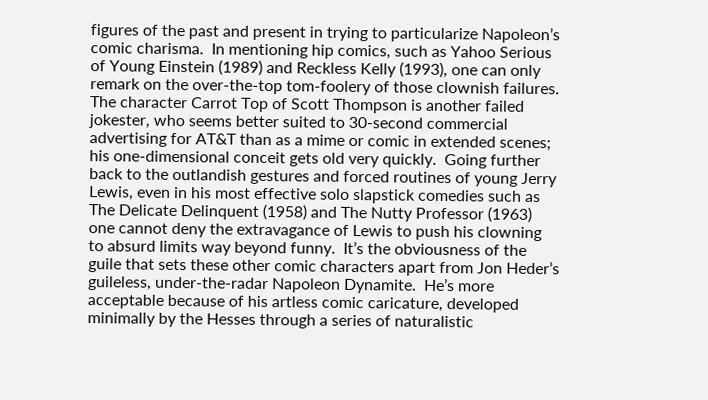figures of the past and present in trying to particularize Napoleon’s comic charisma.  In mentioning hip comics, such as Yahoo Serious of Young Einstein (1989) and Reckless Kelly (1993), one can only remark on the over-the-top tom-foolery of those clownish failures.  The character Carrot Top of Scott Thompson is another failed jokester, who seems better suited to 30-second commercial advertising for AT&T than as a mime or comic in extended scenes; his one-dimensional conceit gets old very quickly.  Going further back to the outlandish gestures and forced routines of young Jerry Lewis, even in his most effective solo slapstick comedies such as The Delicate Delinquent (1958) and The Nutty Professor (1963) one cannot deny the extravagance of Lewis to push his clowning to absurd limits way beyond funny.  It’s the obviousness of the guile that sets these other comic characters apart from Jon Heder’s guileless, under-the-radar Napoleon Dynamite.  He’s more acceptable because of his artless comic caricature, developed minimally by the Hesses through a series of naturalistic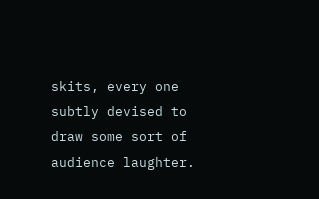skits, every one subtly devised to draw some sort of audience laughter.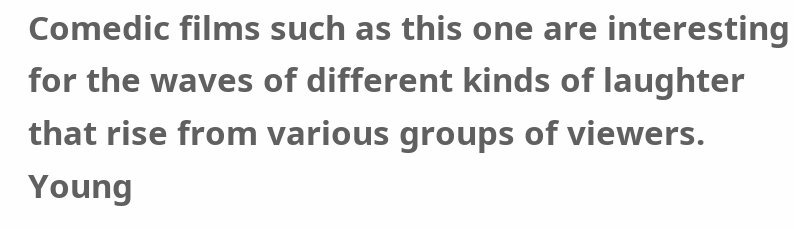Comedic films such as this one are interesting for the waves of different kinds of laughter that rise from various groups of viewers. Young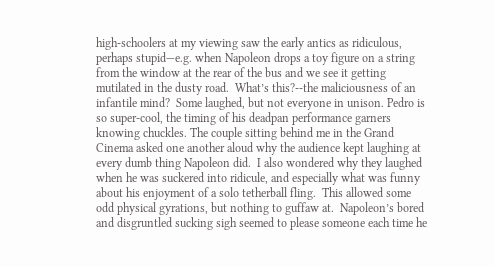high-schoolers at my viewing saw the early antics as ridiculous, perhaps stupid—e.g. when Napoleon drops a toy figure on a string from the window at the rear of the bus and we see it getting mutilated in the dusty road.  What’s this?--the maliciousness of an infantile mind?  Some laughed, but not everyone in unison. Pedro is so super-cool, the timing of his deadpan performance garners knowing chuckles. The couple sitting behind me in the Grand Cinema asked one another aloud why the audience kept laughing at every dumb thing Napoleon did.  I also wondered why they laughed when he was suckered into ridicule, and especially what was funny about his enjoyment of a solo tetherball fling.  This allowed some odd physical gyrations, but nothing to guffaw at.  Napoleon’s bored and disgruntled sucking sigh seemed to please someone each time he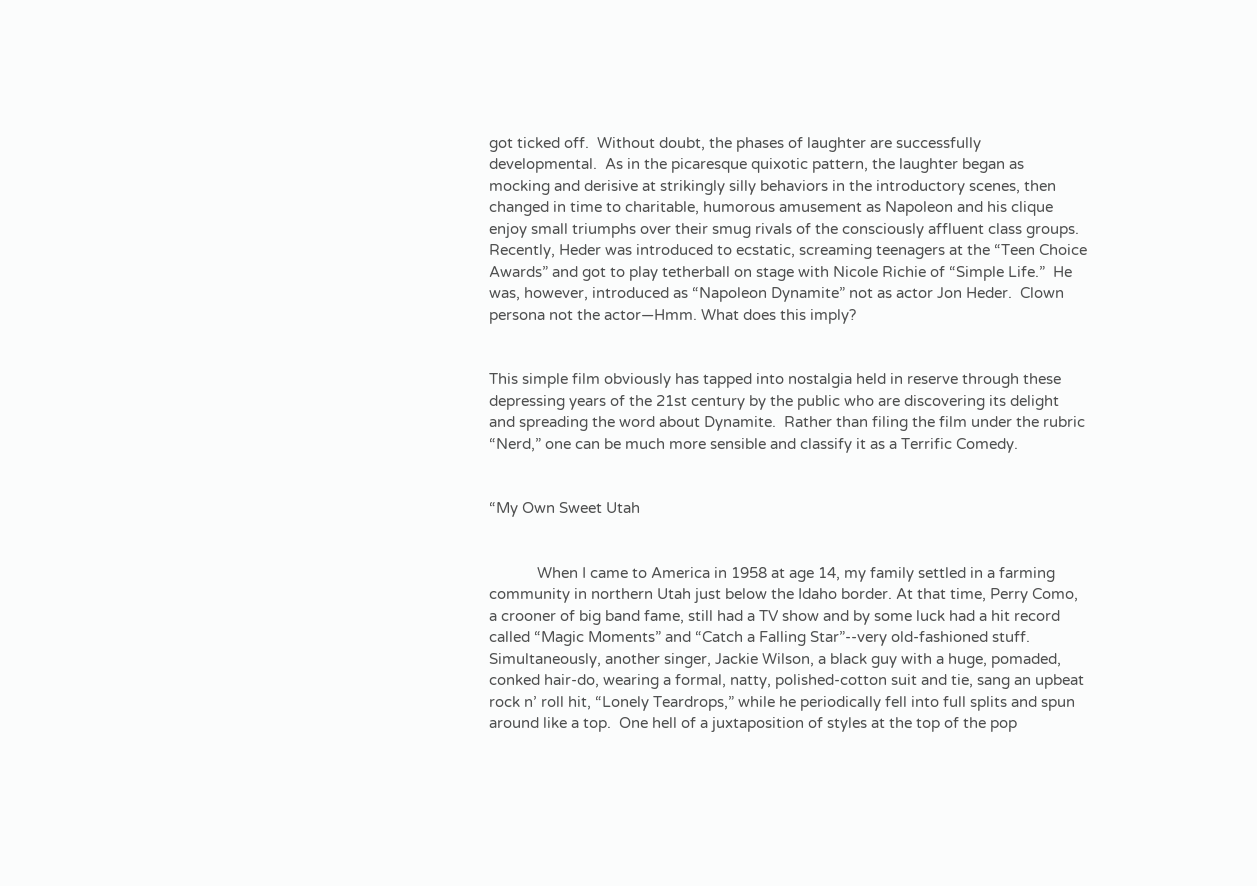got ticked off.  Without doubt, the phases of laughter are successfully developmental.  As in the picaresque quixotic pattern, the laughter began as mocking and derisive at strikingly silly behaviors in the introductory scenes, then changed in time to charitable, humorous amusement as Napoleon and his clique enjoy small triumphs over their smug rivals of the consciously affluent class groups.  Recently, Heder was introduced to ecstatic, screaming teenagers at the “Teen Choice Awards” and got to play tetherball on stage with Nicole Richie of “Simple Life.”  He was, however, introduced as “Napoleon Dynamite” not as actor Jon Heder.  Clown persona not the actor—Hmm. What does this imply?


This simple film obviously has tapped into nostalgia held in reserve through these depressing years of the 21st century by the public who are discovering its delight and spreading the word about Dynamite.  Rather than filing the film under the rubric “Nerd,” one can be much more sensible and classify it as a Terrific Comedy.


“My Own Sweet Utah


            When I came to America in 1958 at age 14, my family settled in a farming community in northern Utah just below the Idaho border. At that time, Perry Como, a crooner of big band fame, still had a TV show and by some luck had a hit record called “Magic Moments” and “Catch a Falling Star”--very old-fashioned stuff.  Simultaneously, another singer, Jackie Wilson, a black guy with a huge, pomaded, conked hair-do, wearing a formal, natty, polished-cotton suit and tie, sang an upbeat rock n’ roll hit, “Lonely Teardrops,” while he periodically fell into full splits and spun around like a top.  One hell of a juxtaposition of styles at the top of the pop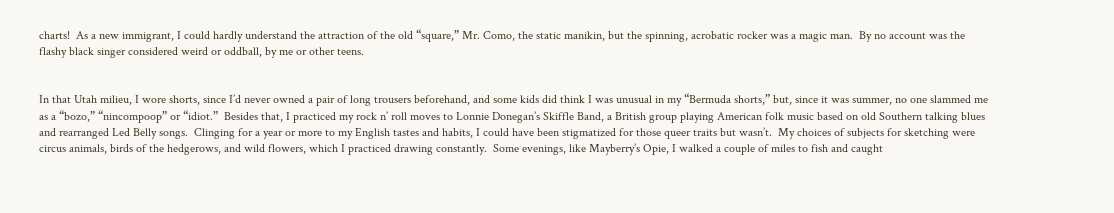charts!  As a new immigrant, I could hardly understand the attraction of the old “square,” Mr. Como, the static manikin, but the spinning, acrobatic rocker was a magic man.  By no account was the flashy black singer considered weird or oddball, by me or other teens.


In that Utah milieu, I wore shorts, since I’d never owned a pair of long trousers beforehand, and some kids did think I was unusual in my “Bermuda shorts,” but, since it was summer, no one slammed me as a “bozo,” “nincompoop” or “idiot.”  Besides that, I practiced my rock n’ roll moves to Lonnie Donegan’s Skiffle Band, a British group playing American folk music based on old Southern talking blues and rearranged Led Belly songs.  Clinging for a year or more to my English tastes and habits, I could have been stigmatized for those queer traits but wasn’t.  My choices of subjects for sketching were circus animals, birds of the hedgerows, and wild flowers, which I practiced drawing constantly.  Some evenings, like Mayberry’s Opie, I walked a couple of miles to fish and caught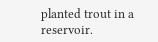planted trout in a reservoir.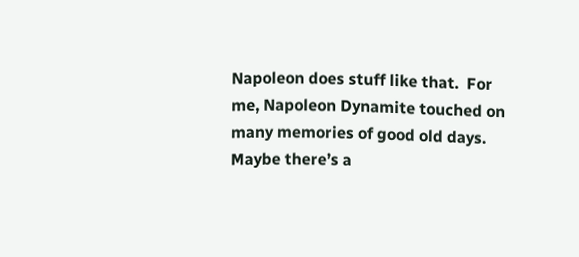Napoleon does stuff like that.  For me, Napoleon Dynamite touched on many memories of good old days.  Maybe there’s a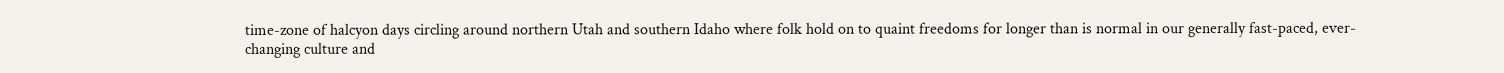time-zone of halcyon days circling around northern Utah and southern Idaho where folk hold on to quaint freedoms for longer than is normal in our generally fast-paced, ever-changing culture and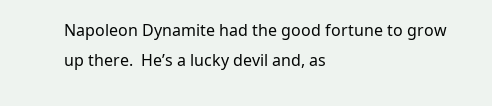Napoleon Dynamite had the good fortune to grow up there.  He’s a lucky devil and, as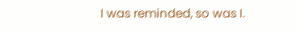I was reminded, so was I.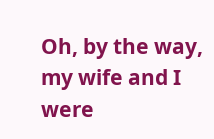Oh, by the way, my wife and I were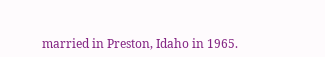married in Preston, Idaho in 1965.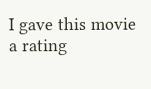I gave this movie a rating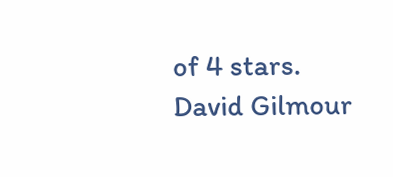of 4 stars.
David Gilmour